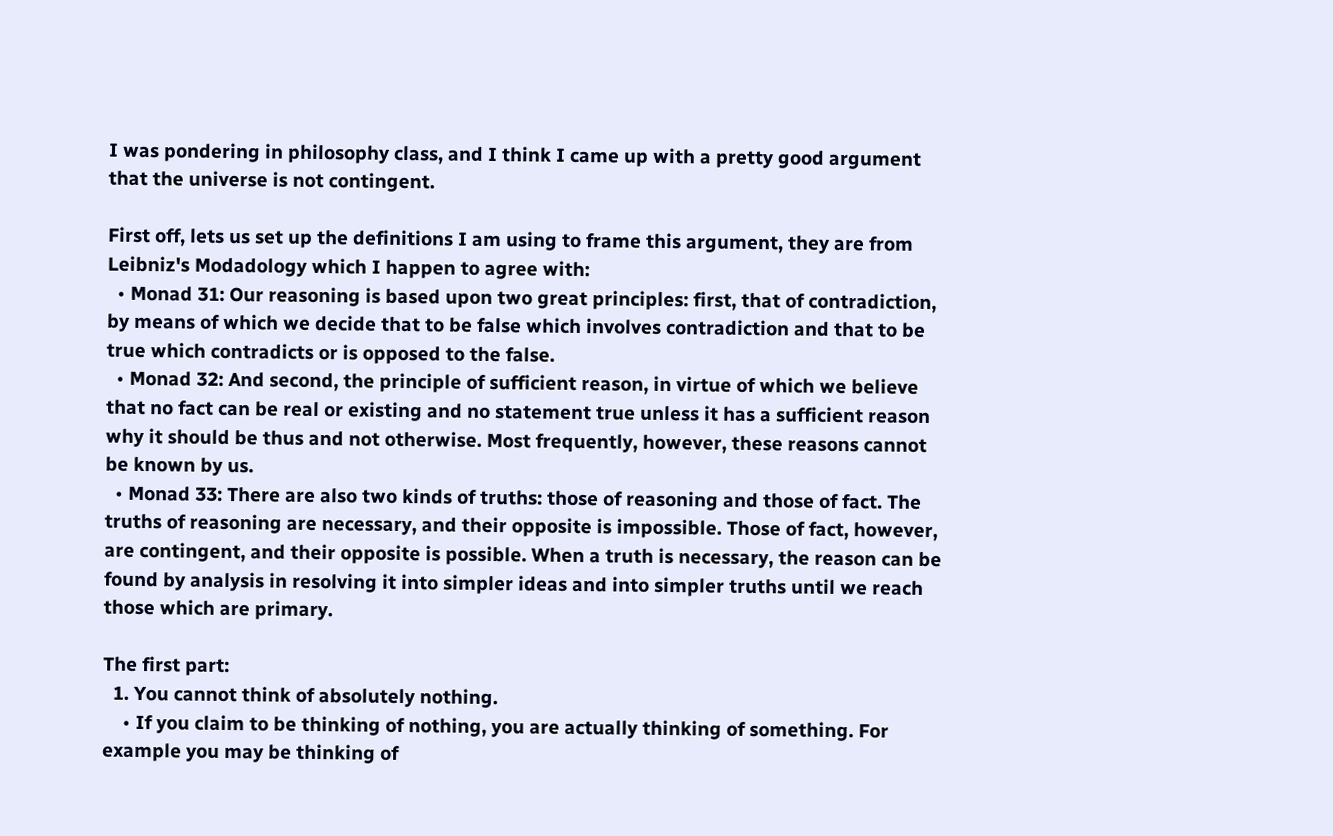I was pondering in philosophy class, and I think I came up with a pretty good argument that the universe is not contingent.

First off, lets us set up the definitions I am using to frame this argument, they are from Leibniz's Modadology which I happen to agree with:
  • Monad 31: Our reasoning is based upon two great principles: first, that of contradiction, by means of which we decide that to be false which involves contradiction and that to be true which contradicts or is opposed to the false.
  • Monad 32: And second, the principle of sufficient reason, in virtue of which we believe that no fact can be real or existing and no statement true unless it has a sufficient reason why it should be thus and not otherwise. Most frequently, however, these reasons cannot be known by us.
  • Monad 33: There are also two kinds of truths: those of reasoning and those of fact. The truths of reasoning are necessary, and their opposite is impossible. Those of fact, however, are contingent, and their opposite is possible. When a truth is necessary, the reason can be found by analysis in resolving it into simpler ideas and into simpler truths until we reach those which are primary.

The first part:
  1. You cannot think of absolutely nothing.
    • If you claim to be thinking of nothing, you are actually thinking of something. For example you may be thinking of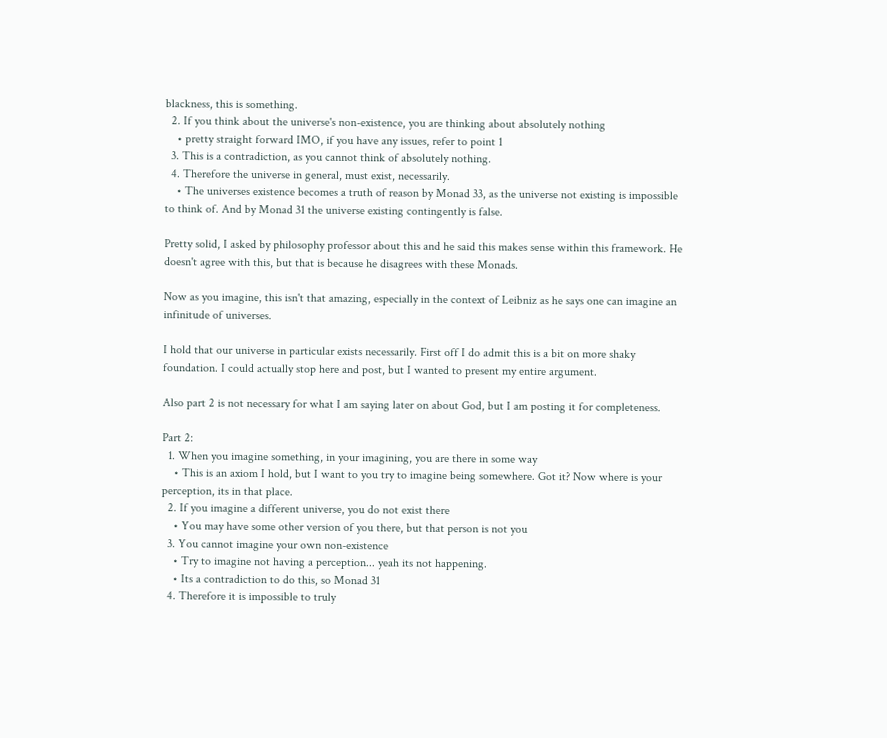blackness, this is something.
  2. If you think about the universe's non-existence, you are thinking about absolutely nothing
    • pretty straight forward IMO, if you have any issues, refer to point 1
  3. This is a contradiction, as you cannot think of absolutely nothing.
  4. Therefore the universe in general, must exist, necessarily.
    • The universes existence becomes a truth of reason by Monad 33, as the universe not existing is impossible to think of. And by Monad 31 the universe existing contingently is false.

Pretty solid, I asked by philosophy professor about this and he said this makes sense within this framework. He doesn't agree with this, but that is because he disagrees with these Monads.

Now as you imagine, this isn't that amazing, especially in the context of Leibniz as he says one can imagine an infinitude of universes.

I hold that our universe in particular exists necessarily. First off I do admit this is a bit on more shaky foundation. I could actually stop here and post, but I wanted to present my entire argument.

Also part 2 is not necessary for what I am saying later on about God, but I am posting it for completeness.

Part 2:
  1. When you imagine something, in your imagining, you are there in some way
    • This is an axiom I hold, but I want to you try to imagine being somewhere. Got it? Now where is your perception, its in that place.
  2. If you imagine a different universe, you do not exist there
    • You may have some other version of you there, but that person is not you
  3. You cannot imagine your own non-existence
    • Try to imagine not having a perception... yeah its not happening.
    • Its a contradiction to do this, so Monad 31
  4. Therefore it is impossible to truly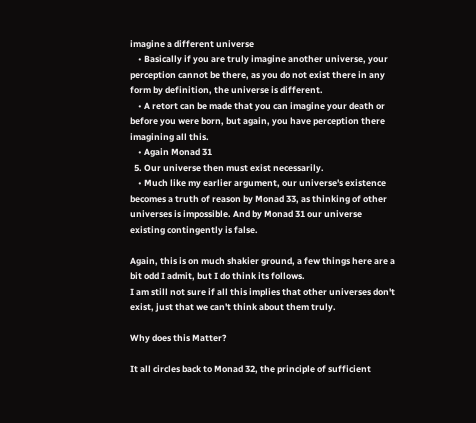imagine a different universe
    • Basically if you are truly imagine another universe, your perception cannot be there, as you do not exist there in any form by definition, the universe is different.
    • A retort can be made that you can imagine your death or before you were born, but again, you have perception there imagining all this.
    • Again Monad 31
  5. Our universe then must exist necessarily.
    • Much like my earlier argument, our universe's existence becomes a truth of reason by Monad 33, as thinking of other universes is impossible. And by Monad 31 our universe existing contingently is false.

Again, this is on much shakier ground, a few things here are a bit odd I admit, but I do think its follows.
I am still not sure if all this implies that other universes don't exist, just that we can't think about them truly.

Why does this Matter?

It all circles back to Monad 32, the principle of sufficient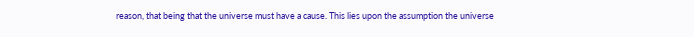reason, that being that the universe must have a cause. This lies upon the assumption the universe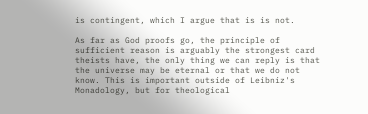is contingent, which I argue that is is not.

As far as God proofs go, the principle of sufficient reason is arguably the strongest card theists have, the only thing we can reply is that the universe may be eternal or that we do not know. This is important outside of Leibniz's Monadology, but for theological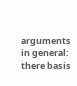arguments in general: there basis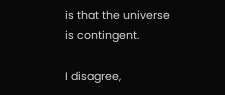is that the universe is contingent.

I disagree,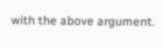with the above argument.